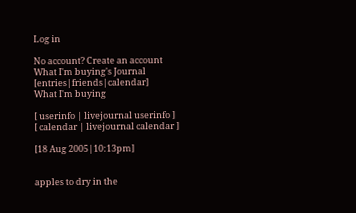Log in

No account? Create an account
What I'm buying's Journal [entries|friends|calendar]
What I'm buying

[ userinfo | livejournal userinfo ]
[ calendar | livejournal calendar ]

[18 Aug 2005|10:13pm]


apples to dry in the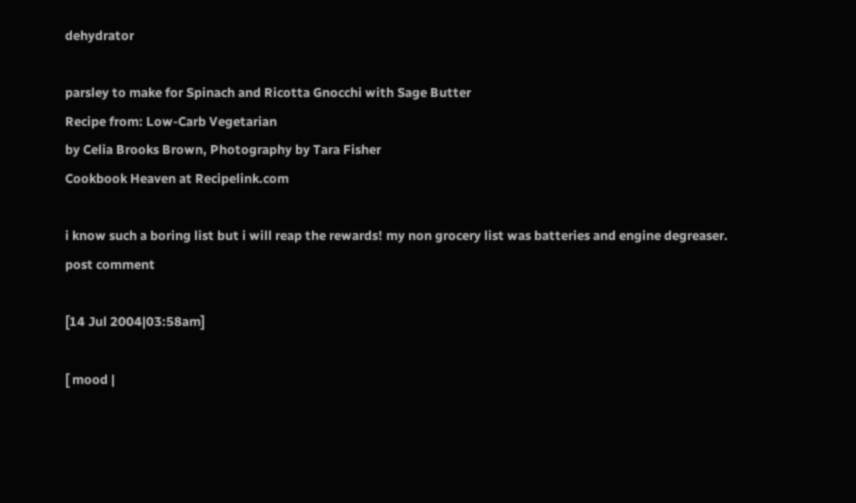dehydrator

parsley to make for Spinach and Ricotta Gnocchi with Sage Butter
Recipe from: Low-Carb Vegetarian
by Celia Brooks Brown, Photography by Tara Fisher
Cookbook Heaven at Recipelink.com

i know such a boring list but i will reap the rewards! my non grocery list was batteries and engine degreaser.
post comment

[14 Jul 2004|03:58am]

[ mood |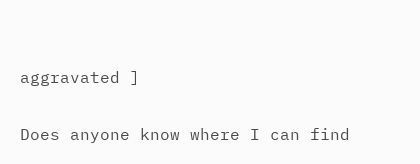aggravated ]

Does anyone know where I can find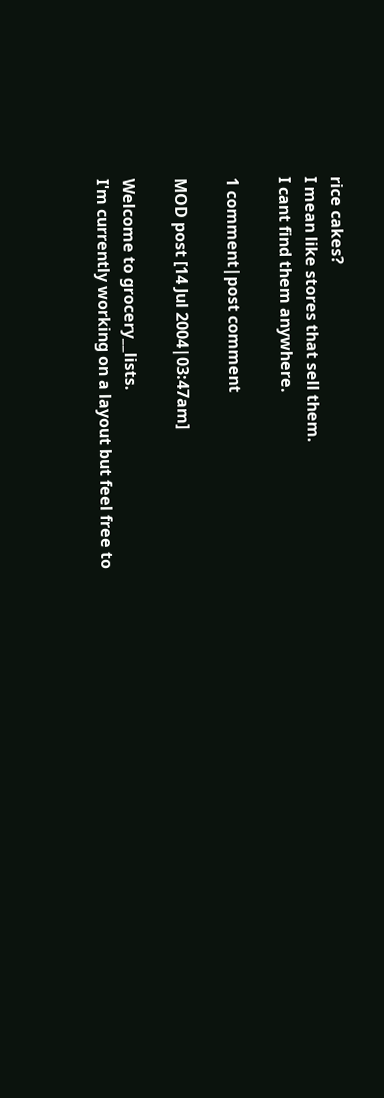rice cakes?
I mean like stores that sell them.
I cant find them anywhere.

1 comment|post comment

MOD post [14 Jul 2004|03:47am]

Welcome to grocery__lists.
I'm currently working on a layout but feel free to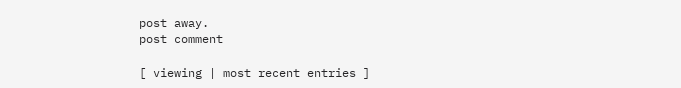post away.
post comment

[ viewing | most recent entries ]